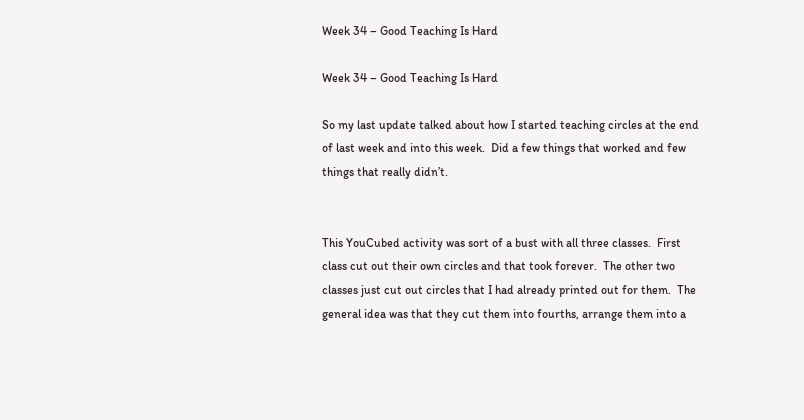Week 34 – Good Teaching Is Hard

Week 34 – Good Teaching Is Hard

So my last update talked about how I started teaching circles at the end of last week and into this week.  Did a few things that worked and few things that really didn’t.


This YouCubed activity was sort of a bust with all three classes.  First class cut out their own circles and that took forever.  The other two classes just cut out circles that I had already printed out for them.  The general idea was that they cut them into fourths, arrange them into a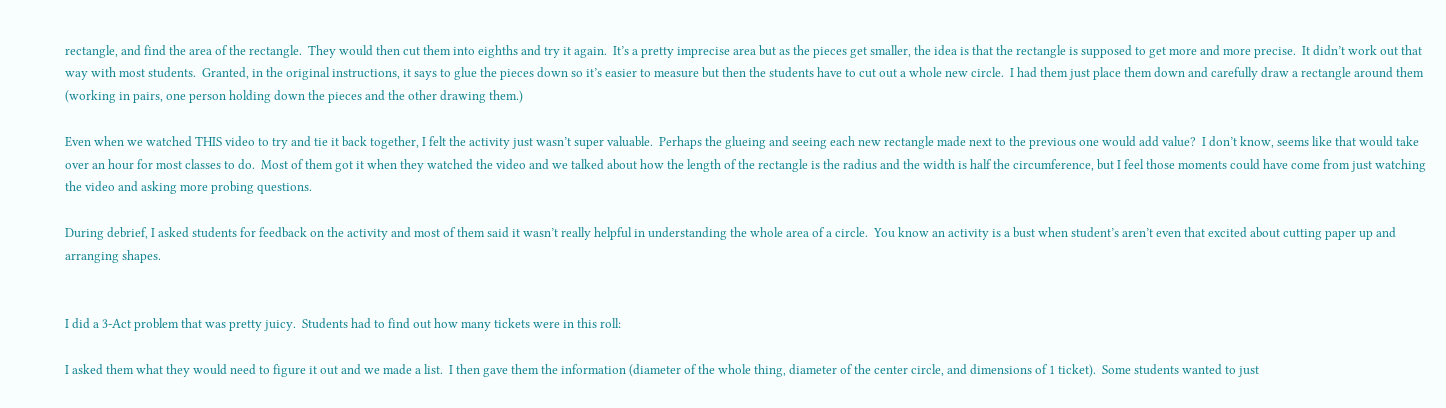rectangle, and find the area of the rectangle.  They would then cut them into eighths and try it again.  It’s a pretty imprecise area but as the pieces get smaller, the idea is that the rectangle is supposed to get more and more precise.  It didn’t work out that way with most students.  Granted, in the original instructions, it says to glue the pieces down so it’s easier to measure but then the students have to cut out a whole new circle.  I had them just place them down and carefully draw a rectangle around them (working in pairs, one person holding down the pieces and the other drawing them.)

Even when we watched THIS video to try and tie it back together, I felt the activity just wasn’t super valuable.  Perhaps the glueing and seeing each new rectangle made next to the previous one would add value?  I don’t know, seems like that would take over an hour for most classes to do.  Most of them got it when they watched the video and we talked about how the length of the rectangle is the radius and the width is half the circumference, but I feel those moments could have come from just watching the video and asking more probing questions.

During debrief, I asked students for feedback on the activity and most of them said it wasn’t really helpful in understanding the whole area of a circle.  You know an activity is a bust when student’s aren’t even that excited about cutting paper up and arranging shapes.


I did a 3-Act problem that was pretty juicy.  Students had to find out how many tickets were in this roll:

I asked them what they would need to figure it out and we made a list.  I then gave them the information (diameter of the whole thing, diameter of the center circle, and dimensions of 1 ticket).  Some students wanted to just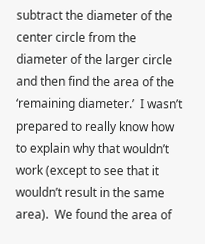subtract the diameter of the center circle from the diameter of the larger circle and then find the area of the ‘remaining diameter.’  I wasn’t prepared to really know how to explain why that wouldn’t work (except to see that it wouldn’t result in the same area).  We found the area of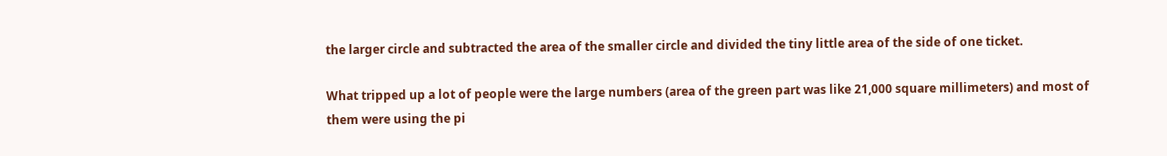the larger circle and subtracted the area of the smaller circle and divided the tiny little area of the side of one ticket.

What tripped up a lot of people were the large numbers (area of the green part was like 21,000 square millimeters) and most of them were using the pi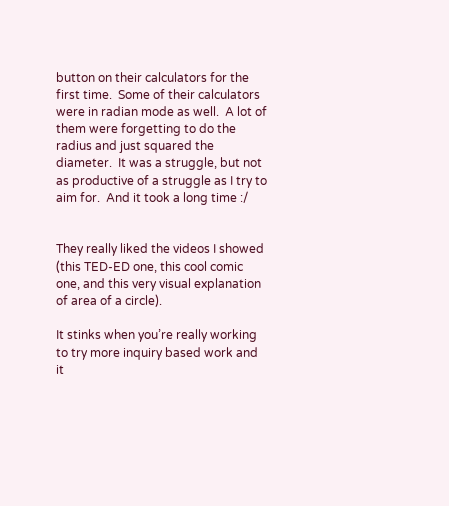button on their calculators for the first time.  Some of their calculators were in radian mode as well.  A lot of them were forgetting to do the radius and just squared the diameter.  It was a struggle, but not as productive of a struggle as I try to aim for.  And it took a long time :/


They really liked the videos I showed (this TED-ED one, this cool comic one, and this very visual explanation of area of a circle).

It stinks when you’re really working to try more inquiry based work and it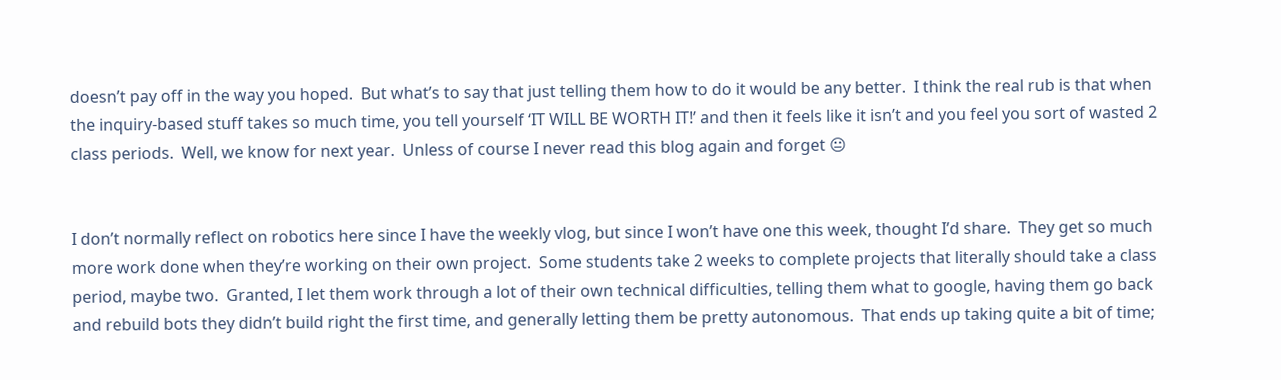doesn’t pay off in the way you hoped.  But what’s to say that just telling them how to do it would be any better.  I think the real rub is that when the inquiry-based stuff takes so much time, you tell yourself ‘IT WILL BE WORTH IT!’ and then it feels like it isn’t and you feel you sort of wasted 2 class periods.  Well, we know for next year.  Unless of course I never read this blog again and forget 😐


I don’t normally reflect on robotics here since I have the weekly vlog, but since I won’t have one this week, thought I’d share.  They get so much more work done when they’re working on their own project.  Some students take 2 weeks to complete projects that literally should take a class period, maybe two.  Granted, I let them work through a lot of their own technical difficulties, telling them what to google, having them go back and rebuild bots they didn’t build right the first time, and generally letting them be pretty autonomous.  That ends up taking quite a bit of time;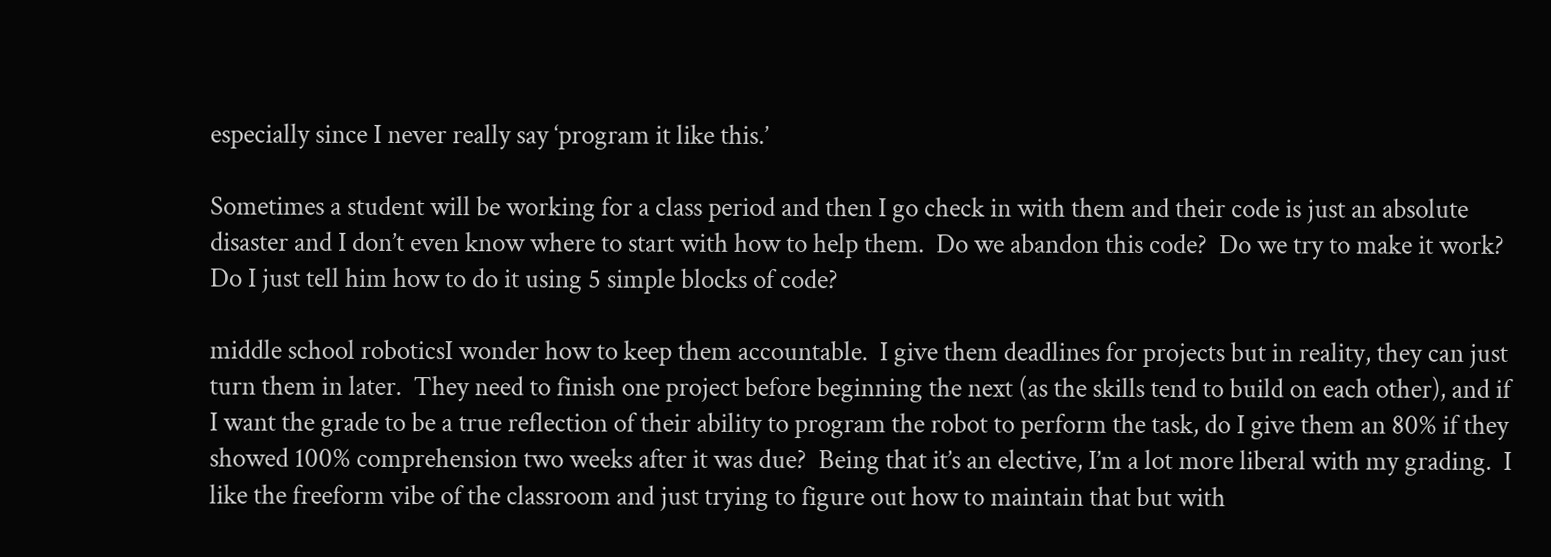especially since I never really say ‘program it like this.’

Sometimes a student will be working for a class period and then I go check in with them and their code is just an absolute disaster and I don’t even know where to start with how to help them.  Do we abandon this code?  Do we try to make it work?  Do I just tell him how to do it using 5 simple blocks of code?

middle school roboticsI wonder how to keep them accountable.  I give them deadlines for projects but in reality, they can just turn them in later.  They need to finish one project before beginning the next (as the skills tend to build on each other), and if I want the grade to be a true reflection of their ability to program the robot to perform the task, do I give them an 80% if they showed 100% comprehension two weeks after it was due?  Being that it’s an elective, I’m a lot more liberal with my grading.  I like the freeform vibe of the classroom and just trying to figure out how to maintain that but with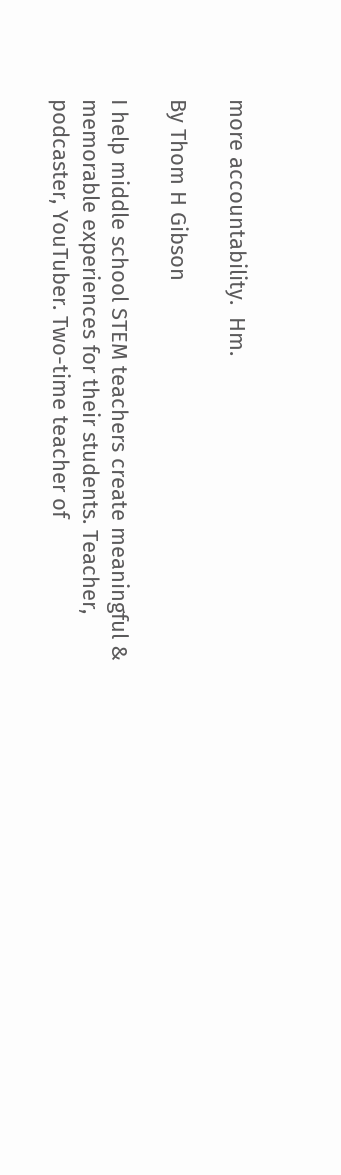more accountability.  Hm.

By Thom H Gibson

I help middle school STEM teachers create meaningful & memorable experiences for their students. Teacher, podcaster, YouTuber. Two-time teacher of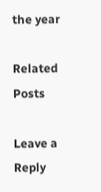the year

Related Posts

Leave a Reply